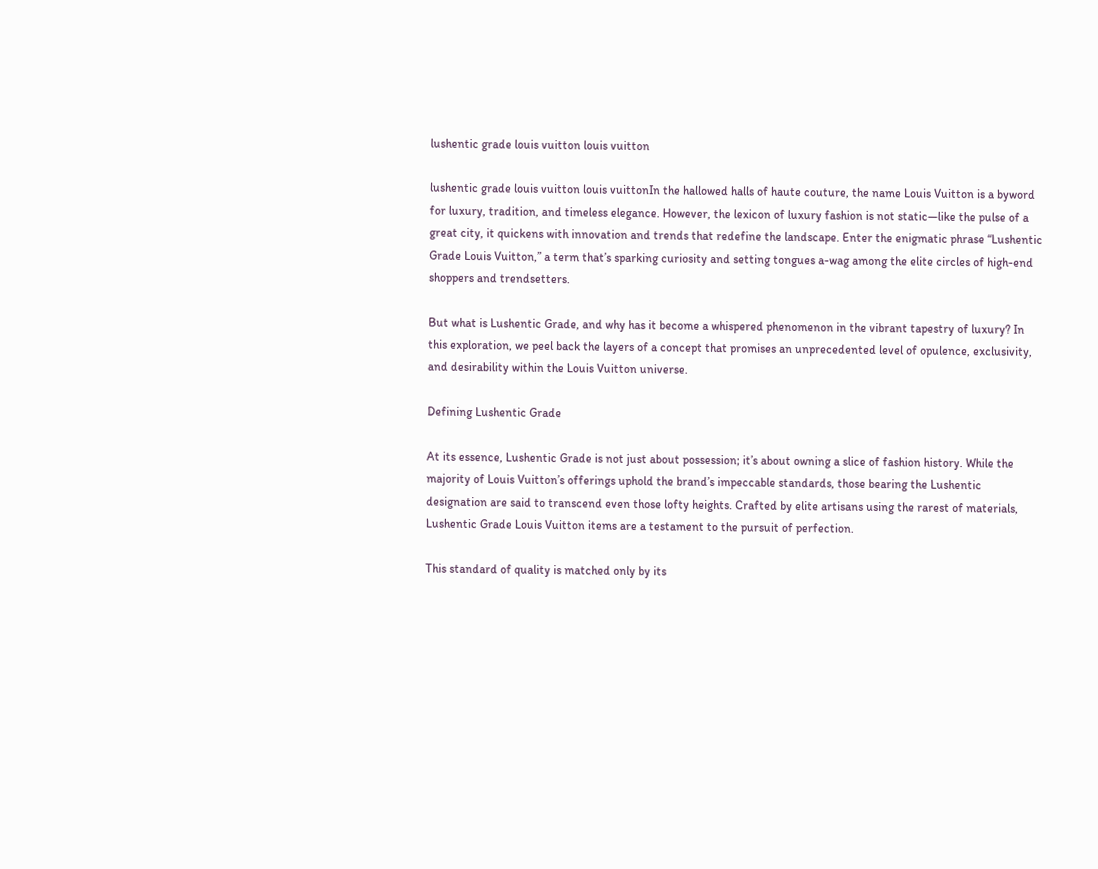lushentic grade louis vuitton louis vuitton

lushentic grade louis vuitton louis vuittonIn the hallowed halls of haute couture, the name Louis Vuitton is a byword for luxury, tradition, and timeless elegance. However, the lexicon of luxury fashion is not static—like the pulse of a great city, it quickens with innovation and trends that redefine the landscape. Enter the enigmatic phrase “Lushentic Grade Louis Vuitton,” a term that’s sparking curiosity and setting tongues a-wag among the elite circles of high-end shoppers and trendsetters.

But what is Lushentic Grade, and why has it become a whispered phenomenon in the vibrant tapestry of luxury? In this exploration, we peel back the layers of a concept that promises an unprecedented level of opulence, exclusivity, and desirability within the Louis Vuitton universe.

Defining Lushentic Grade

At its essence, Lushentic Grade is not just about possession; it’s about owning a slice of fashion history. While the majority of Louis Vuitton’s offerings uphold the brand’s impeccable standards, those bearing the Lushentic designation are said to transcend even those lofty heights. Crafted by elite artisans using the rarest of materials, Lushentic Grade Louis Vuitton items are a testament to the pursuit of perfection.

This standard of quality is matched only by its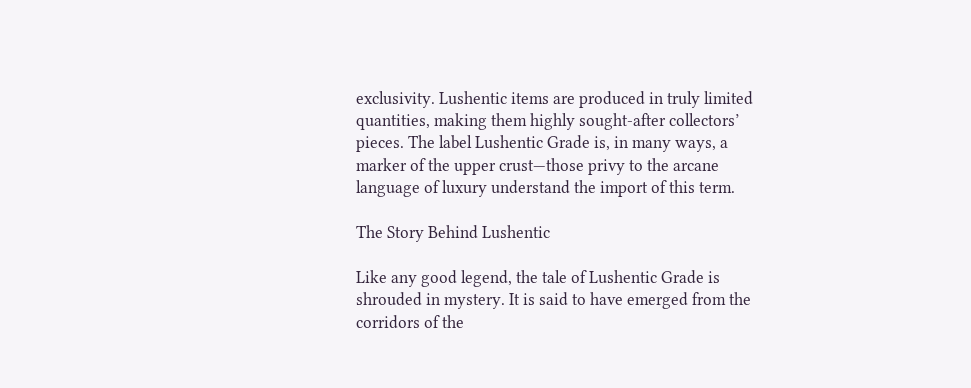exclusivity. Lushentic items are produced in truly limited quantities, making them highly sought-after collectors’ pieces. The label Lushentic Grade is, in many ways, a marker of the upper crust—those privy to the arcane language of luxury understand the import of this term.

The Story Behind Lushentic

Like any good legend, the tale of Lushentic Grade is shrouded in mystery. It is said to have emerged from the corridors of the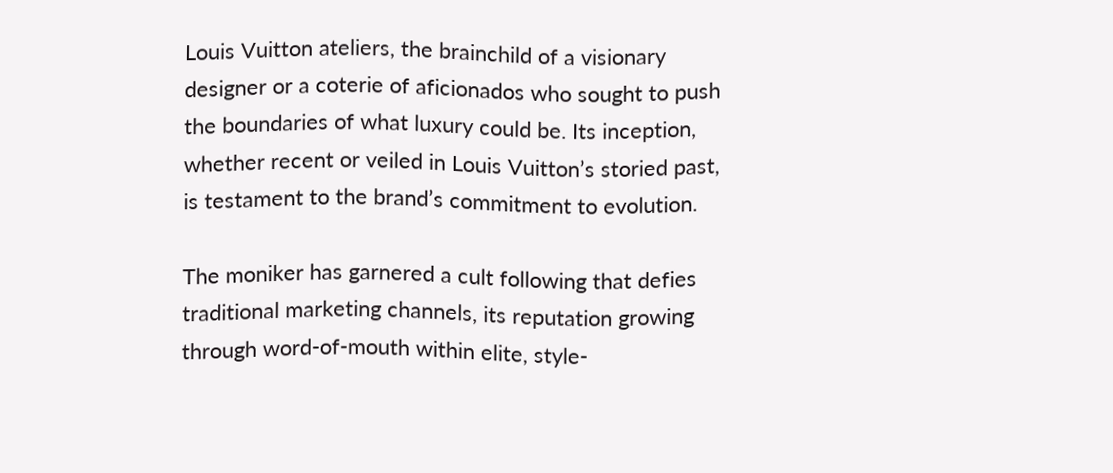Louis Vuitton ateliers, the brainchild of a visionary designer or a coterie of aficionados who sought to push the boundaries of what luxury could be. Its inception, whether recent or veiled in Louis Vuitton’s storied past, is testament to the brand’s commitment to evolution.

The moniker has garnered a cult following that defies traditional marketing channels, its reputation growing through word-of-mouth within elite, style-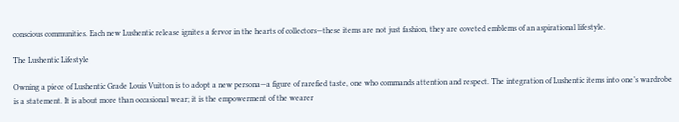conscious communities. Each new Lushentic release ignites a fervor in the hearts of collectors—these items are not just fashion, they are coveted emblems of an aspirational lifestyle.

The Lushentic Lifestyle

Owning a piece of Lushentic Grade Louis Vuitton is to adopt a new persona—a figure of rarefied taste, one who commands attention and respect. The integration of Lushentic items into one’s wardrobe is a statement. It is about more than occasional wear; it is the empowerment of the wearer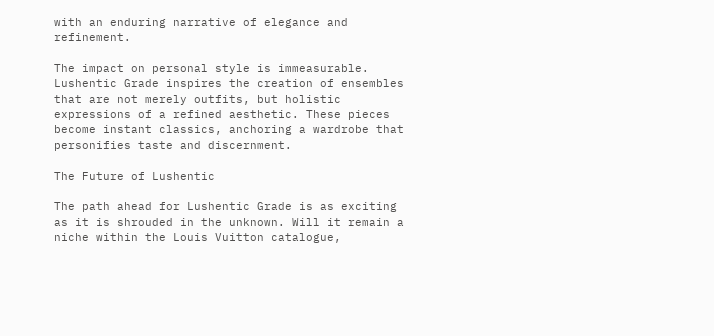with an enduring narrative of elegance and refinement.

The impact on personal style is immeasurable. Lushentic Grade inspires the creation of ensembles that are not merely outfits, but holistic expressions of a refined aesthetic. These pieces become instant classics, anchoring a wardrobe that personifies taste and discernment.

The Future of Lushentic

The path ahead for Lushentic Grade is as exciting as it is shrouded in the unknown. Will it remain a niche within the Louis Vuitton catalogue,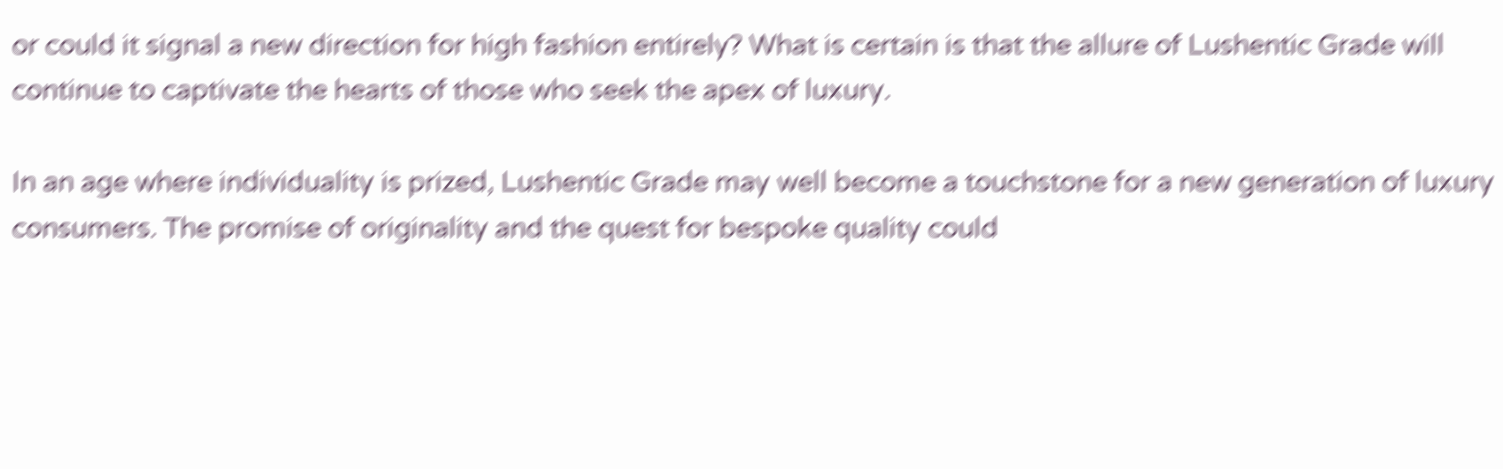or could it signal a new direction for high fashion entirely? What is certain is that the allure of Lushentic Grade will continue to captivate the hearts of those who seek the apex of luxury.

In an age where individuality is prized, Lushentic Grade may well become a touchstone for a new generation of luxury consumers. The promise of originality and the quest for bespoke quality could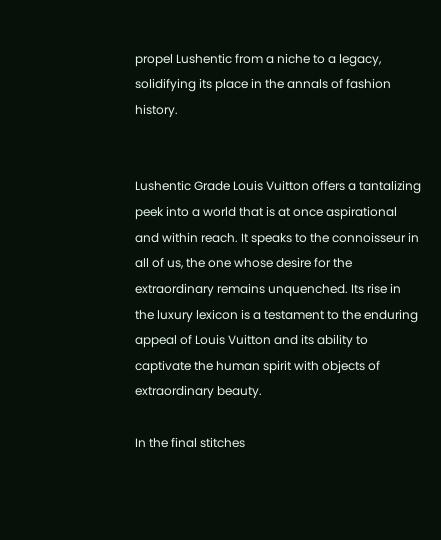propel Lushentic from a niche to a legacy, solidifying its place in the annals of fashion history.


Lushentic Grade Louis Vuitton offers a tantalizing peek into a world that is at once aspirational and within reach. It speaks to the connoisseur in all of us, the one whose desire for the extraordinary remains unquenched. Its rise in the luxury lexicon is a testament to the enduring appeal of Louis Vuitton and its ability to captivate the human spirit with objects of extraordinary beauty.

In the final stitches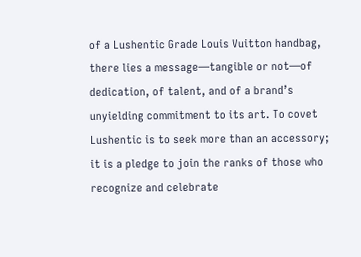of a Lushentic Grade Louis Vuitton handbag, there lies a message—tangible or not—of dedication, of talent, and of a brand’s unyielding commitment to its art. To covet Lushentic is to seek more than an accessory; it is a pledge to join the ranks of those who recognize and celebrate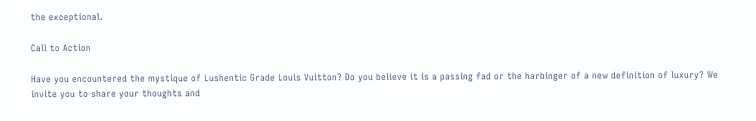the exceptional.

Call to Action

Have you encountered the mystique of Lushentic Grade Louis Vuitton? Do you believe it is a passing fad or the harbinger of a new definition of luxury? We invite you to share your thoughts and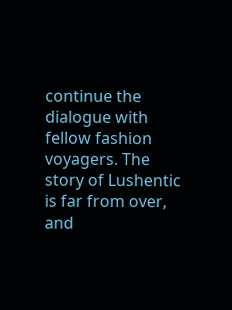continue the dialogue with fellow fashion voyagers. The story of Lushentic is far from over, and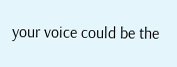your voice could be the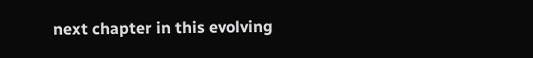next chapter in this evolving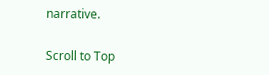narrative.

Scroll to Top